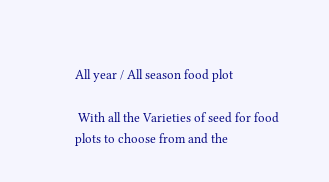All year / All season food plot

 With all the Varieties of seed for food plots to choose from and the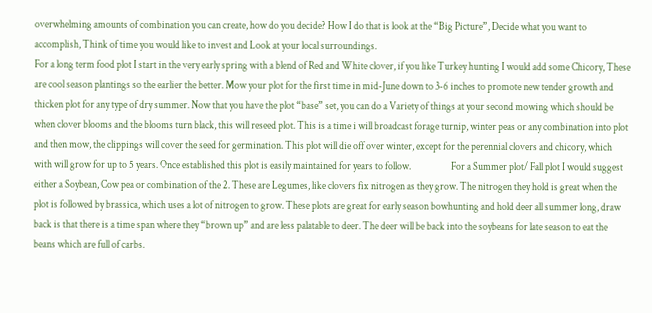overwhelming amounts of combination you can create, how do you decide? How I do that is look at the “Big Picture”, Decide what you want to accomplish, Think of time you would like to invest and Look at your local surroundings.                                                                                                                            For a long term food plot I start in the very early spring with a blend of Red and White clover, if you like Turkey hunting I would add some Chicory, These are cool season plantings so the earlier the better. Mow your plot for the first time in mid-June down to 3-6 inches to promote new tender growth and thicken plot for any type of dry summer. Now that you have the plot “base” set, you can do a Variety of things at your second mowing which should be when clover blooms and the blooms turn black, this will reseed plot. This is a time i will broadcast forage turnip, winter peas or any combination into plot and then mow, the clippings will cover the seed for germination. This plot will die off over winter, except for the perennial clovers and chicory, which with will grow for up to 5 years. Once established this plot is easily maintained for years to follow.                    For a Summer plot/ Fall plot I would suggest either a Soybean, Cow pea or combination of the 2. These are Legumes, like clovers fix nitrogen as they grow. The nitrogen they hold is great when the plot is followed by brassica, which uses a lot of nitrogen to grow. These plots are great for early season bowhunting and hold deer all summer long, draw back is that there is a time span where they “brown up” and are less palatable to deer. The deer will be back into the soybeans for late season to eat the beans which are full of carbs.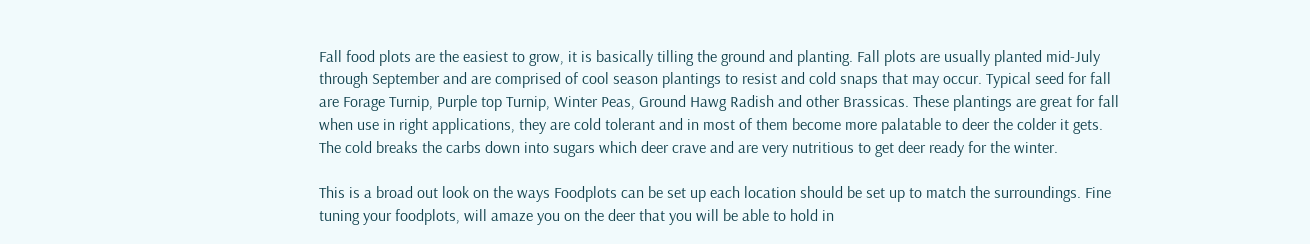Fall food plots are the easiest to grow, it is basically tilling the ground and planting. Fall plots are usually planted mid-July through September and are comprised of cool season plantings to resist and cold snaps that may occur. Typical seed for fall are Forage Turnip, Purple top Turnip, Winter Peas, Ground Hawg Radish and other Brassicas. These plantings are great for fall when use in right applications, they are cold tolerant and in most of them become more palatable to deer the colder it gets. The cold breaks the carbs down into sugars which deer crave and are very nutritious to get deer ready for the winter.

This is a broad out look on the ways Foodplots can be set up each location should be set up to match the surroundings. Fine tuning your foodplots, will amaze you on the deer that you will be able to hold in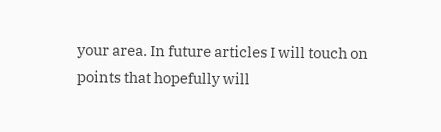your area. In future articles I will touch on points that hopefully will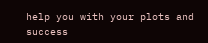help you with your plots and success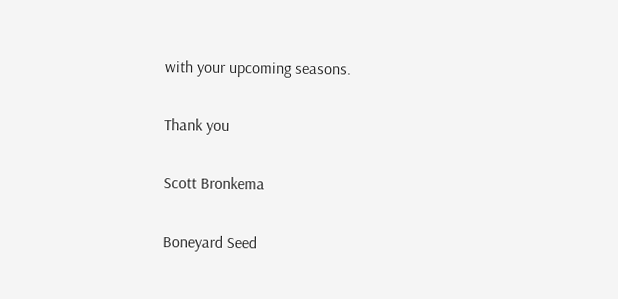with your upcoming seasons.

Thank you

Scott Bronkema

Boneyard Seed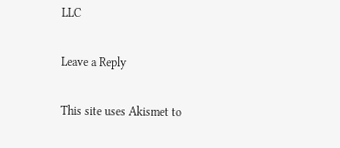LLC

Leave a Reply

This site uses Akismet to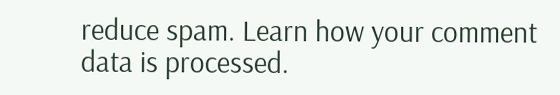reduce spam. Learn how your comment data is processed.